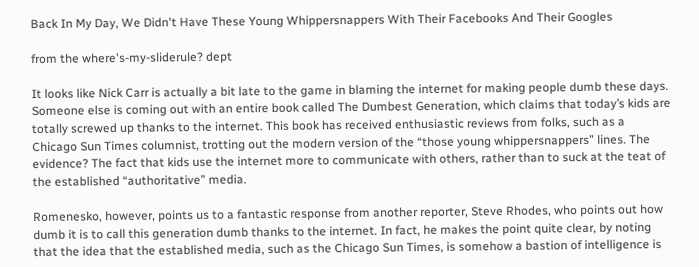Back In My Day, We Didn't Have These Young Whippersnappers With Their Facebooks And Their Googles

from the where's-my-sliderule? dept

It looks like Nick Carr is actually a bit late to the game in blaming the internet for making people dumb these days. Someone else is coming out with an entire book called The Dumbest Generation, which claims that today’s kids are totally screwed up thanks to the internet. This book has received enthusiastic reviews from folks, such as a Chicago Sun Times columnist, trotting out the modern version of the “those young whippersnappers” lines. The evidence? The fact that kids use the internet more to communicate with others, rather than to suck at the teat of the established “authoritative” media.

Romenesko, however, points us to a fantastic response from another reporter, Steve Rhodes, who points out how dumb it is to call this generation dumb thanks to the internet. In fact, he makes the point quite clear, by noting that the idea that the established media, such as the Chicago Sun Times, is somehow a bastion of intelligence is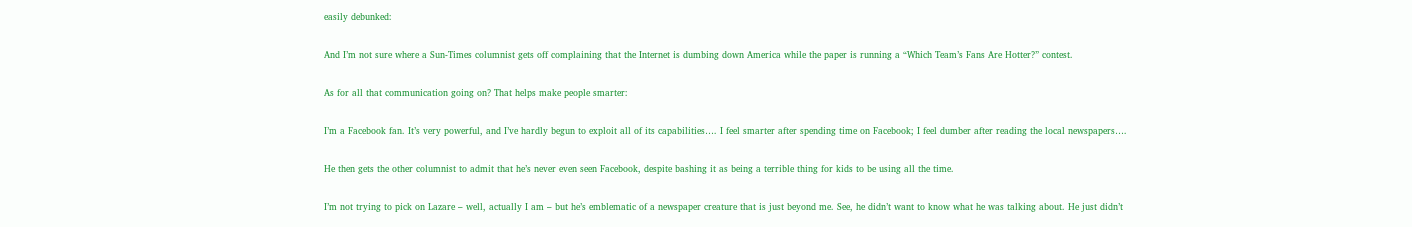easily debunked:

And I’m not sure where a Sun-Times columnist gets off complaining that the Internet is dumbing down America while the paper is running a “Which Team’s Fans Are Hotter?” contest.

As for all that communication going on? That helps make people smarter:

I’m a Facebook fan. It’s very powerful, and I’ve hardly begun to exploit all of its capabilities…. I feel smarter after spending time on Facebook; I feel dumber after reading the local newspapers….

He then gets the other columnist to admit that he’s never even seen Facebook, despite bashing it as being a terrible thing for kids to be using all the time.

I’m not trying to pick on Lazare – well, actually I am – but he’s emblematic of a newspaper creature that is just beyond me. See, he didn’t want to know what he was talking about. He just didn’t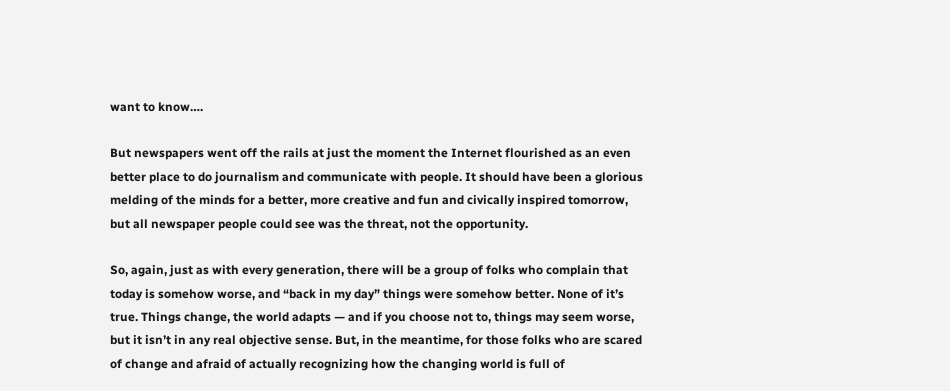want to know….

But newspapers went off the rails at just the moment the Internet flourished as an even better place to do journalism and communicate with people. It should have been a glorious melding of the minds for a better, more creative and fun and civically inspired tomorrow, but all newspaper people could see was the threat, not the opportunity.

So, again, just as with every generation, there will be a group of folks who complain that today is somehow worse, and “back in my day” things were somehow better. None of it’s true. Things change, the world adapts — and if you choose not to, things may seem worse, but it isn’t in any real objective sense. But, in the meantime, for those folks who are scared of change and afraid of actually recognizing how the changing world is full of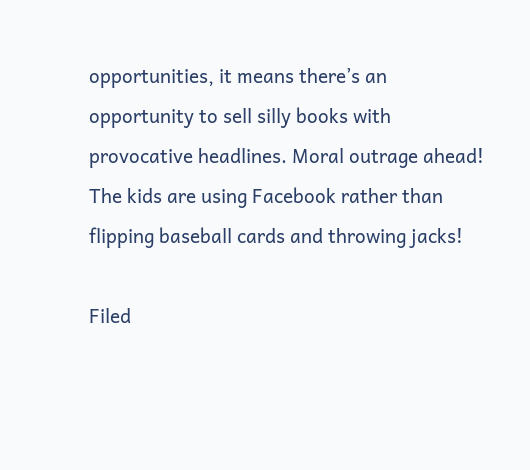opportunities, it means there’s an opportunity to sell silly books with provocative headlines. Moral outrage ahead! The kids are using Facebook rather than flipping baseball cards and throwing jacks!

Filed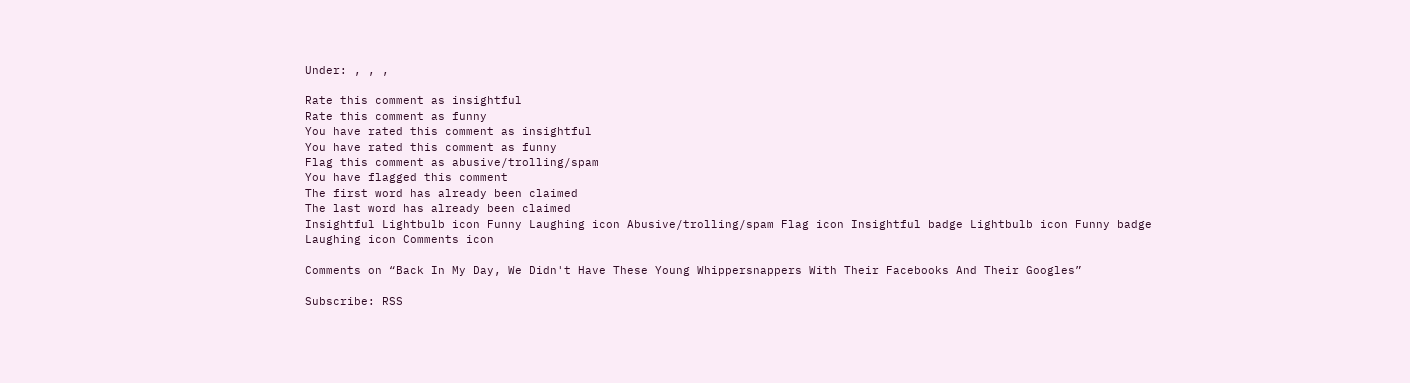Under: , , ,

Rate this comment as insightful
Rate this comment as funny
You have rated this comment as insightful
You have rated this comment as funny
Flag this comment as abusive/trolling/spam
You have flagged this comment
The first word has already been claimed
The last word has already been claimed
Insightful Lightbulb icon Funny Laughing icon Abusive/trolling/spam Flag icon Insightful badge Lightbulb icon Funny badge Laughing icon Comments icon

Comments on “Back In My Day, We Didn't Have These Young Whippersnappers With Their Facebooks And Their Googles”

Subscribe: RSS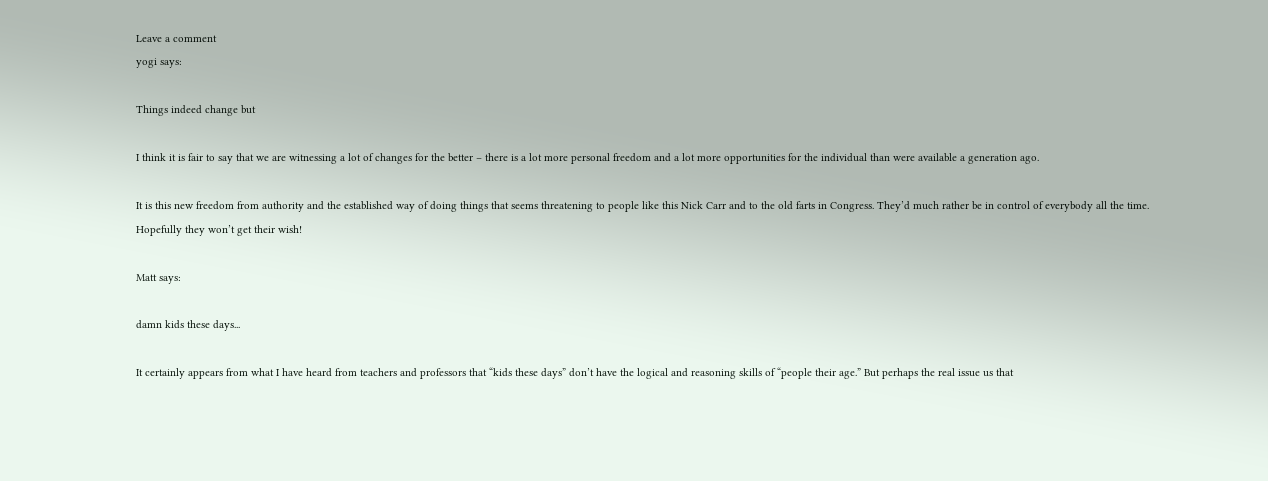Leave a comment
yogi says:

Things indeed change but

I think it is fair to say that we are witnessing a lot of changes for the better – there is a lot more personal freedom and a lot more opportunities for the individual than were available a generation ago.

It is this new freedom from authority and the established way of doing things that seems threatening to people like this Nick Carr and to the old farts in Congress. They’d much rather be in control of everybody all the time.
Hopefully they won’t get their wish!

Matt says:

damn kids these days...

It certainly appears from what I have heard from teachers and professors that “kids these days” don’t have the logical and reasoning skills of “people their age.” But perhaps the real issue us that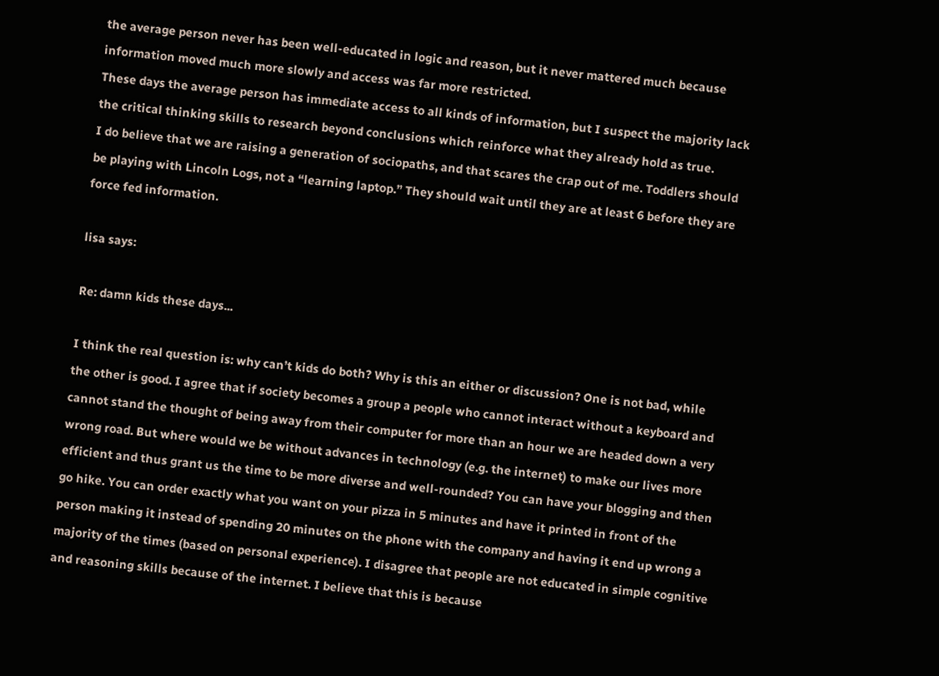the average person never has been well-educated in logic and reason, but it never mattered much because information moved much more slowly and access was far more restricted.
These days the average person has immediate access to all kinds of information, but I suspect the majority lack the critical thinking skills to research beyond conclusions which reinforce what they already hold as true.
I do believe that we are raising a generation of sociopaths, and that scares the crap out of me. Toddlers should be playing with Lincoln Logs, not a “learning laptop.” They should wait until they are at least 6 before they are force fed information.

lisa says:

Re: damn kids these days...

I think the real question is: why can’t kids do both? Why is this an either or discussion? One is not bad, while the other is good. I agree that if society becomes a group a people who cannot interact without a keyboard and cannot stand the thought of being away from their computer for more than an hour we are headed down a very wrong road. But where would we be without advances in technology (e.g. the internet) to make our lives more efficient and thus grant us the time to be more diverse and well-rounded? You can have your blogging and then go hike. You can order exactly what you want on your pizza in 5 minutes and have it printed in front of the person making it instead of spending 20 minutes on the phone with the company and having it end up wrong a majority of the times (based on personal experience). I disagree that people are not educated in simple cognitive and reasoning skills because of the internet. I believe that this is because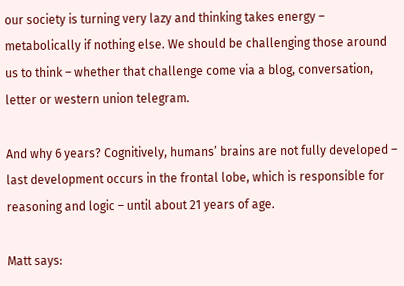our society is turning very lazy and thinking takes energy – metabolically if nothing else. We should be challenging those around us to think – whether that challenge come via a blog, conversation, letter or western union telegram.

And why 6 years? Cognitively, humans’ brains are not fully developed – last development occurs in the frontal lobe, which is responsible for reasoning and logic – until about 21 years of age.

Matt says: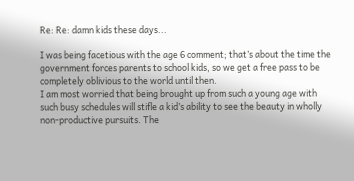Re: Re: damn kids these days...

I was being facetious with the age 6 comment; that’s about the time the government forces parents to school kids, so we get a free pass to be completely oblivious to the world until then.
I am most worried that being brought up from such a young age with such busy schedules will stifle a kid’s ability to see the beauty in wholly non-productive pursuits. The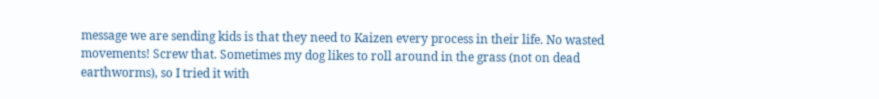message we are sending kids is that they need to Kaizen every process in their life. No wasted movements! Screw that. Sometimes my dog likes to roll around in the grass (not on dead earthworms), so I tried it with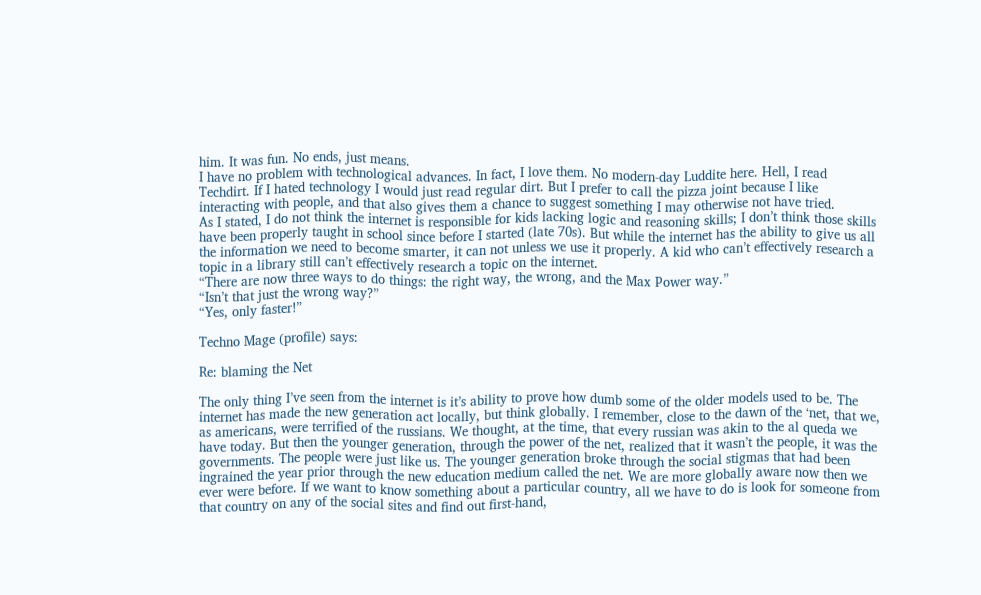him. It was fun. No ends, just means.
I have no problem with technological advances. In fact, I love them. No modern-day Luddite here. Hell, I read Techdirt. If I hated technology I would just read regular dirt. But I prefer to call the pizza joint because I like interacting with people, and that also gives them a chance to suggest something I may otherwise not have tried.
As I stated, I do not think the internet is responsible for kids lacking logic and reasoning skills; I don’t think those skills have been properly taught in school since before I started (late 70s). But while the internet has the ability to give us all the information we need to become smarter, it can not unless we use it properly. A kid who can’t effectively research a topic in a library still can’t effectively research a topic on the internet.
“There are now three ways to do things: the right way, the wrong, and the Max Power way.”
“Isn’t that just the wrong way?”
“Yes, only faster!”

Techno Mage (profile) says:

Re: blaming the Net

The only thing I’ve seen from the internet is it’s ability to prove how dumb some of the older models used to be. The internet has made the new generation act locally, but think globally. I remember, close to the dawn of the ‘net, that we, as americans, were terrified of the russians. We thought, at the time, that every russian was akin to the al queda we have today. But then the younger generation, through the power of the net, realized that it wasn’t the people, it was the governments. The people were just like us. The younger generation broke through the social stigmas that had been ingrained the year prior through the new education medium called the net. We are more globally aware now then we ever were before. If we want to know something about a particular country, all we have to do is look for someone from that country on any of the social sites and find out first-hand,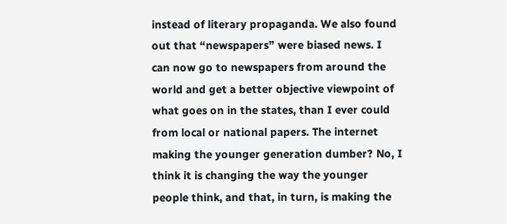instead of literary propaganda. We also found out that “newspapers” were biased news. I can now go to newspapers from around the world and get a better objective viewpoint of what goes on in the states, than I ever could from local or national papers. The internet making the younger generation dumber? No, I think it is changing the way the younger people think, and that, in turn, is making the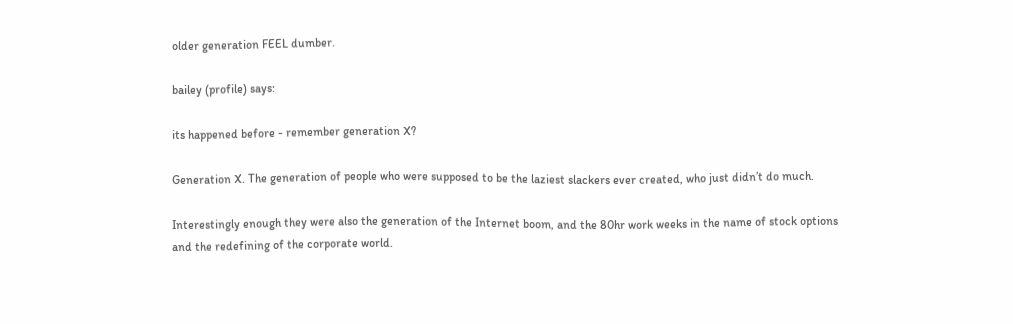older generation FEEL dumber.

bailey (profile) says:

its happened before - remember generation X?

Generation X. The generation of people who were supposed to be the laziest slackers ever created, who just didn’t do much.

Interestingly enough they were also the generation of the Internet boom, and the 80hr work weeks in the name of stock options and the redefining of the corporate world.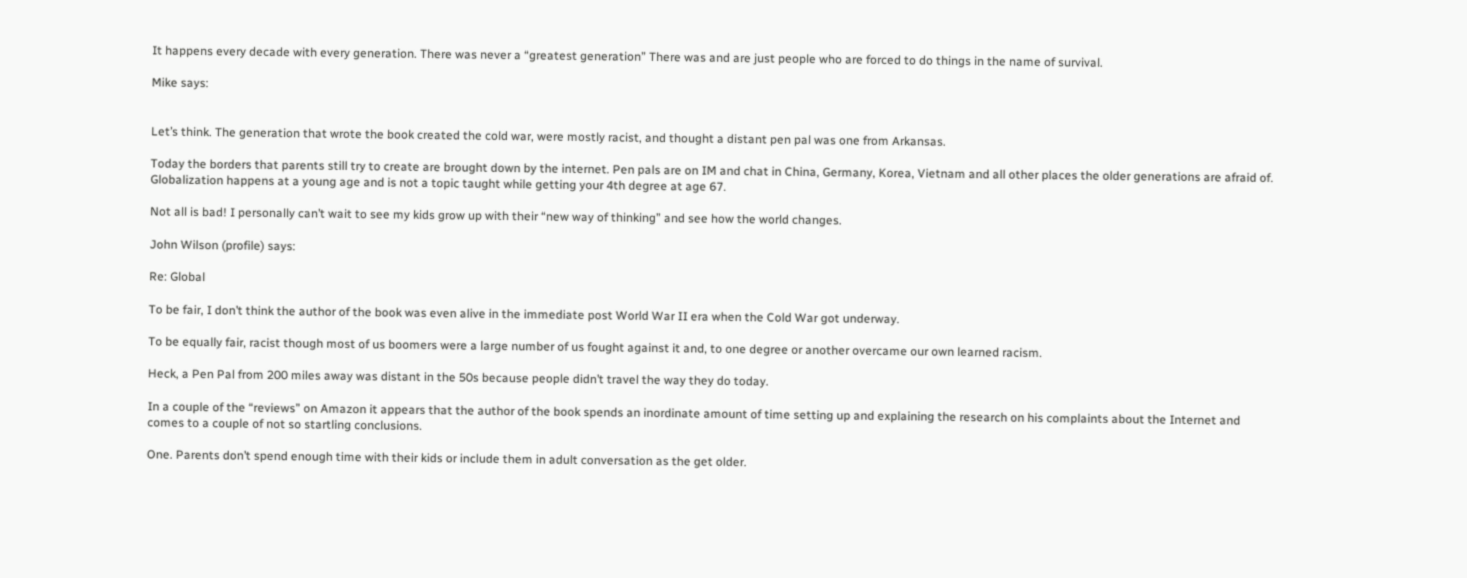It happens every decade with every generation. There was never a “greatest generation” There was and are just people who are forced to do things in the name of survival.

Mike says:


Let’s think. The generation that wrote the book created the cold war, were mostly racist, and thought a distant pen pal was one from Arkansas.

Today the borders that parents still try to create are brought down by the internet. Pen pals are on IM and chat in China, Germany, Korea, Vietnam and all other places the older generations are afraid of. Globalization happens at a young age and is not a topic taught while getting your 4th degree at age 67.

Not all is bad! I personally can’t wait to see my kids grow up with their “new way of thinking” and see how the world changes.

John Wilson (profile) says:

Re: Global

To be fair, I don’t think the author of the book was even alive in the immediate post World War II era when the Cold War got underway.

To be equally fair, racist though most of us boomers were a large number of us fought against it and, to one degree or another overcame our own learned racism.

Heck, a Pen Pal from 200 miles away was distant in the 50s because people didn’t travel the way they do today.

In a couple of the “reviews” on Amazon it appears that the author of the book spends an inordinate amount of time setting up and explaining the research on his complaints about the Internet and comes to a couple of not so startling conclusions.

One. Parents don’t spend enough time with their kids or include them in adult conversation as the get older.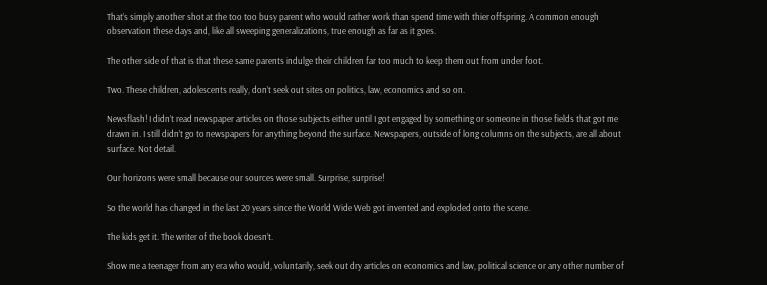That’s simply another shot at the too too busy parent who would rather work than spend time with thier offspring. A common enough observation these days and, like all sweeping generalizations, true enough as far as it goes.

The other side of that is that these same parents indulge their children far too much to keep them out from under foot.

Two. These children, adolescents really, don’t seek out sites on politics, law, economics and so on.

Newsflash! I didn’t read newspaper articles on those subjects either until I got engaged by something or someone in those fields that got me drawn in. I still didn’t go to newspapers for anything beyond the surface. Newspapers, outside of long columns on the subjects, are all about surface. Not detail.

Our horizons were small because our sources were small. Surprise, surprise!

So the world has changed in the last 20 years since the World Wide Web got invented and exploded onto the scene.

The kids get it. The writer of the book doesn’t.

Show me a teenager from any era who would, voluntarily, seek out dry articles on economics and law, political science or any other number of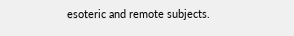esoteric and remote subjects.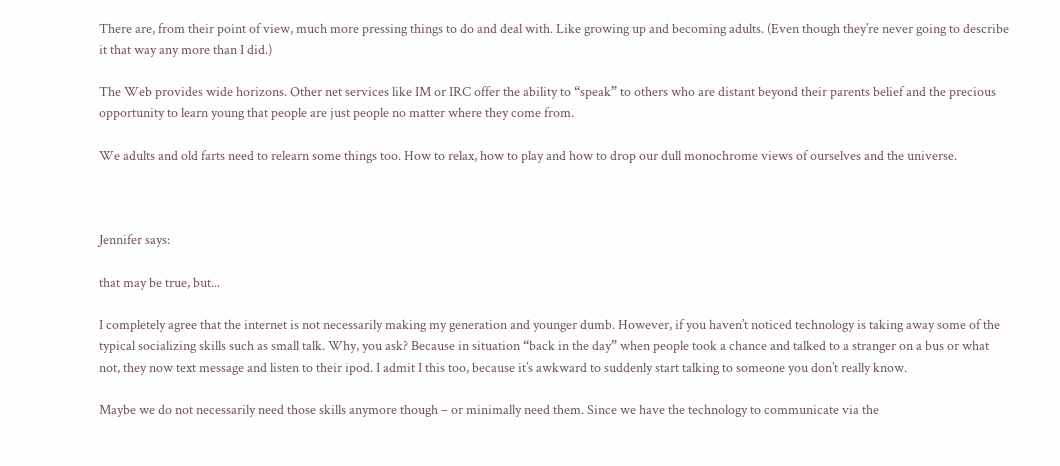There are, from their point of view, much more pressing things to do and deal with. Like growing up and becoming adults. (Even though they’re never going to describe it that way any more than I did.)

The Web provides wide horizons. Other net services like IM or IRC offer the ability to “speak” to others who are distant beyond their parents belief and the precious opportunity to learn young that people are just people no matter where they come from.

We adults and old farts need to relearn some things too. How to relax, how to play and how to drop our dull monochrome views of ourselves and the universe.



Jennifer says:

that may be true, but...

I completely agree that the internet is not necessarily making my generation and younger dumb. However, if you haven’t noticed technology is taking away some of the typical socializing skills such as small talk. Why, you ask? Because in situation “back in the day” when people took a chance and talked to a stranger on a bus or what not, they now text message and listen to their ipod. I admit I this too, because it’s awkward to suddenly start talking to someone you don’t really know.

Maybe we do not necessarily need those skills anymore though – or minimally need them. Since we have the technology to communicate via the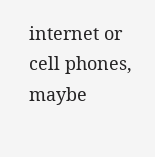internet or cell phones, maybe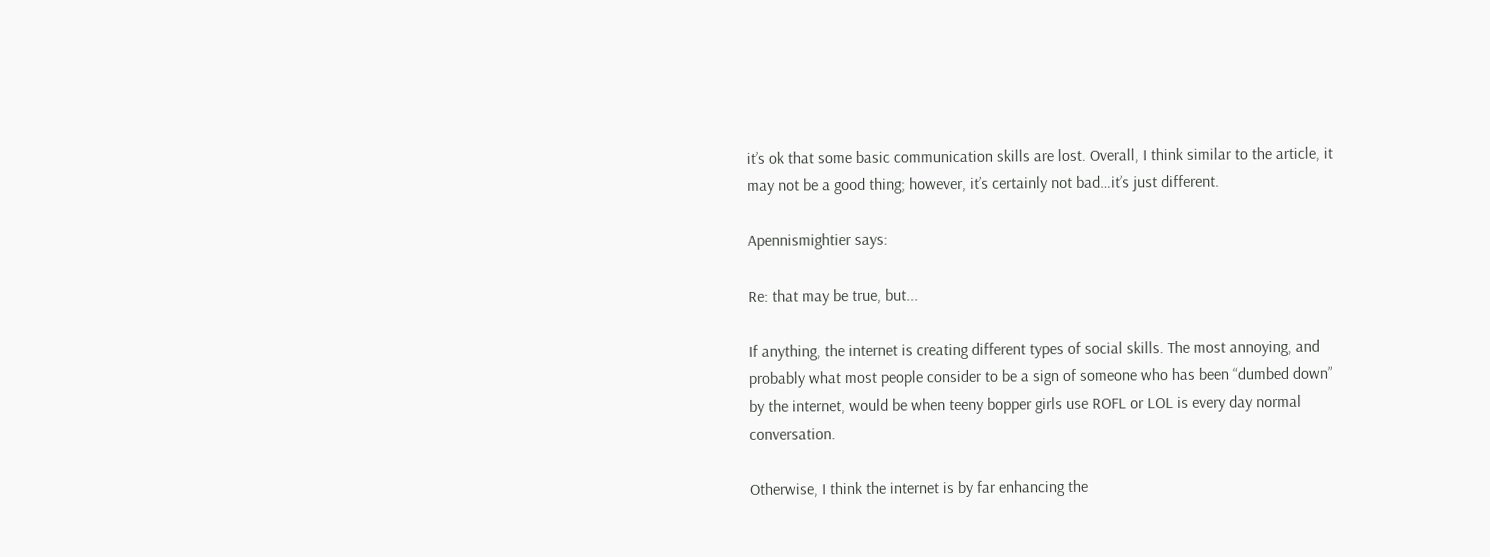it’s ok that some basic communication skills are lost. Overall, I think similar to the article, it may not be a good thing; however, it’s certainly not bad…it’s just different.

Apennismightier says:

Re: that may be true, but...

If anything, the internet is creating different types of social skills. The most annoying, and probably what most people consider to be a sign of someone who has been “dumbed down” by the internet, would be when teeny bopper girls use ROFL or LOL is every day normal conversation.

Otherwise, I think the internet is by far enhancing the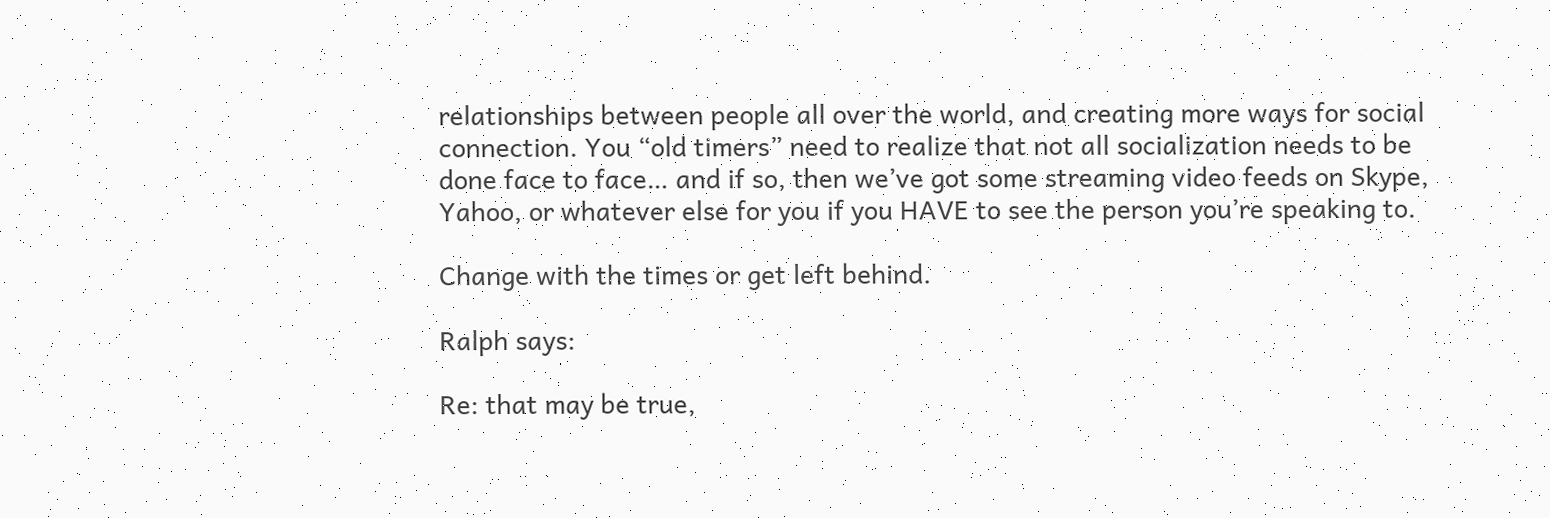relationships between people all over the world, and creating more ways for social connection. You “old timers” need to realize that not all socialization needs to be done face to face… and if so, then we’ve got some streaming video feeds on Skype, Yahoo, or whatever else for you if you HAVE to see the person you’re speaking to.

Change with the times or get left behind.

Ralph says:

Re: that may be true,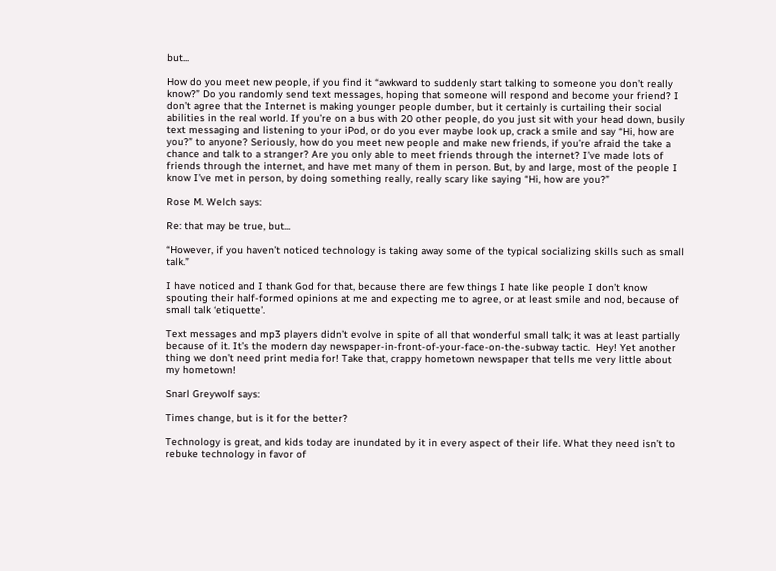but...

How do you meet new people, if you find it “awkward to suddenly start talking to someone you don’t really know?” Do you randomly send text messages, hoping that someone will respond and become your friend? I don’t agree that the Internet is making younger people dumber, but it certainly is curtailing their social abilities in the real world. If you’re on a bus with 20 other people, do you just sit with your head down, busily text messaging and listening to your iPod, or do you ever maybe look up, crack a smile and say “Hi, how are you?” to anyone? Seriously, how do you meet new people and make new friends, if you’re afraid the take a chance and talk to a stranger? Are you only able to meet friends through the internet? I’ve made lots of friends through the internet, and have met many of them in person. But, by and large, most of the people I know I’ve met in person, by doing something really, really scary like saying “Hi, how are you?”

Rose M. Welch says:

Re: that may be true, but...

“However, if you haven’t noticed technology is taking away some of the typical socializing skills such as small talk.”

I have noticed and I thank God for that, because there are few things I hate like people I don’t know spouting their half-formed opinions at me and expecting me to agree, or at least smile and nod, because of small talk ‘etiquette’.

Text messages and mp3 players didn’t evolve in spite of all that wonderful small talk; it was at least partially because of it. It’s the modern day newspaper-in-front-of-your-face-on-the-subway tactic.  Hey! Yet another thing we don’t need print media for! Take that, crappy hometown newspaper that tells me very little about my hometown!

Snarl Greywolf says:

Times change, but is it for the better?

Technology is great, and kids today are inundated by it in every aspect of their life. What they need isn’t to rebuke technology in favor of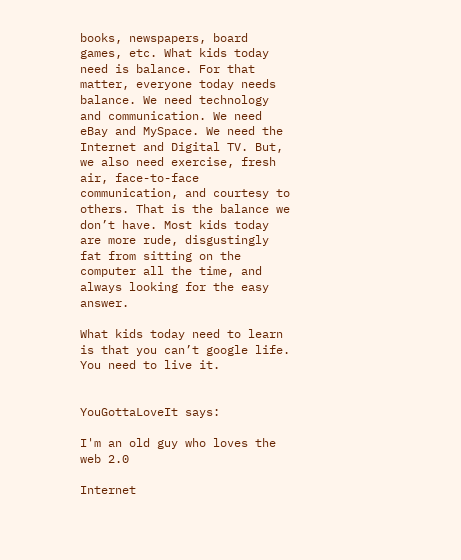books, newspapers, board games, etc. What kids today need is balance. For that matter, everyone today needs balance. We need technology and communication. We need eBay and MySpace. We need the Internet and Digital TV. But, we also need exercise, fresh air, face-to-face communication, and courtesy to others. That is the balance we don’t have. Most kids today are more rude, disgustingly fat from sitting on the computer all the time, and always looking for the easy answer.

What kids today need to learn is that you can’t google life. You need to live it.


YouGottaLoveIt says:

I'm an old guy who loves the web 2.0

Internet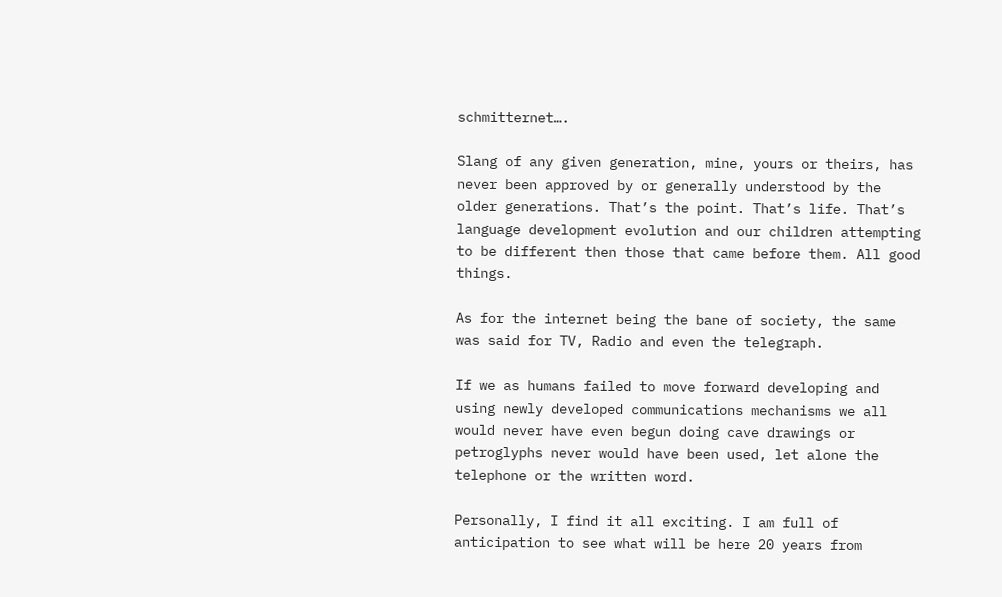schmitternet….

Slang of any given generation, mine, yours or theirs, has never been approved by or generally understood by the older generations. That’s the point. That’s life. That’s language development evolution and our children attempting to be different then those that came before them. All good things.

As for the internet being the bane of society, the same was said for TV, Radio and even the telegraph.

If we as humans failed to move forward developing and using newly developed communications mechanisms we all would never have even begun doing cave drawings or petroglyphs never would have been used, let alone the telephone or the written word.

Personally, I find it all exciting. I am full of anticipation to see what will be here 20 years from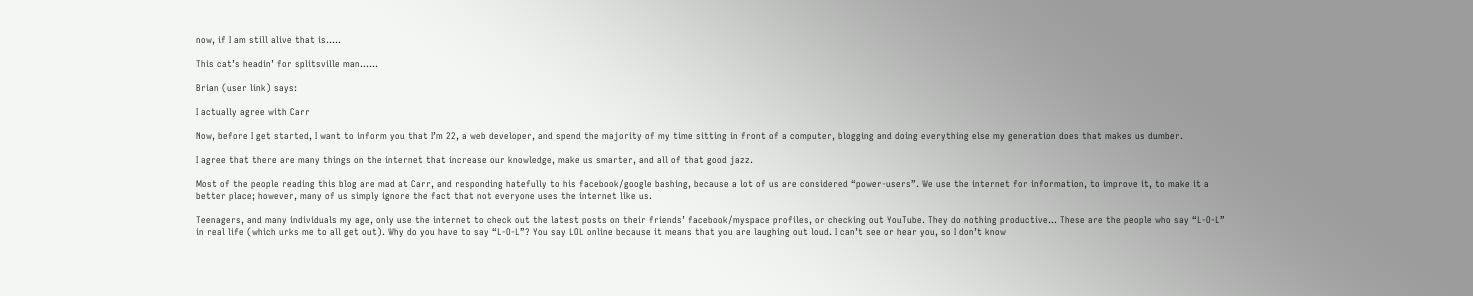now, if I am still alive that is…..

This cat’s headin’ for splitsville man……

Brian (user link) says:

I actually agree with Carr

Now, before I get started, I want to inform you that I’m 22, a web developer, and spend the majority of my time sitting in front of a computer, blogging and doing everything else my generation does that makes us dumber.

I agree that there are many things on the internet that increase our knowledge, make us smarter, and all of that good jazz.

Most of the people reading this blog are mad at Carr, and responding hatefully to his facebook/google bashing, because a lot of us are considered “power-users”. We use the internet for information, to improve it, to make it a better place; however, many of us simply ignore the fact that not everyone uses the internet like us.

Teenagers, and many individuals my age, only use the internet to check out the latest posts on their friends’ facebook/myspace profiles, or checking out YouTube. They do nothing productive… These are the people who say “L-O-L” in real life (which urks me to all get out). Why do you have to say “L-O-L”? You say LOL online because it means that you are laughing out loud. I can’t see or hear you, so I don’t know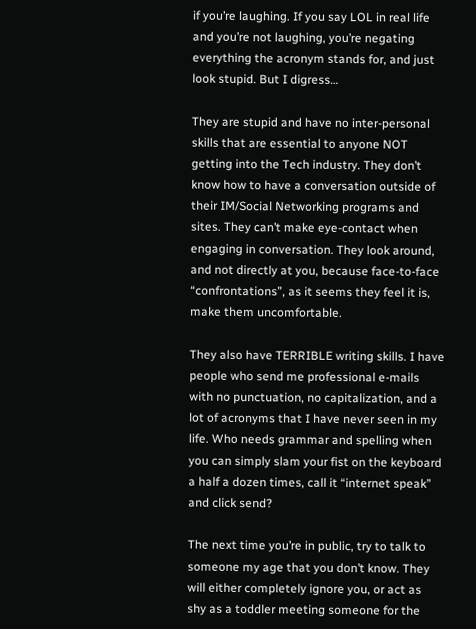if you’re laughing. If you say LOL in real life and you’re not laughing, you’re negating everything the acronym stands for, and just look stupid. But I digress…

They are stupid and have no inter-personal skills that are essential to anyone NOT getting into the Tech industry. They don’t know how to have a conversation outside of their IM/Social Networking programs and sites. They can’t make eye-contact when engaging in conversation. They look around, and not directly at you, because face-to-face “confrontations”, as it seems they feel it is, make them uncomfortable.

They also have TERRIBLE writing skills. I have people who send me professional e-mails with no punctuation, no capitalization, and a lot of acronyms that I have never seen in my life. Who needs grammar and spelling when you can simply slam your fist on the keyboard a half a dozen times, call it “internet speak” and click send?

The next time you’re in public, try to talk to someone my age that you don’t know. They will either completely ignore you, or act as shy as a toddler meeting someone for the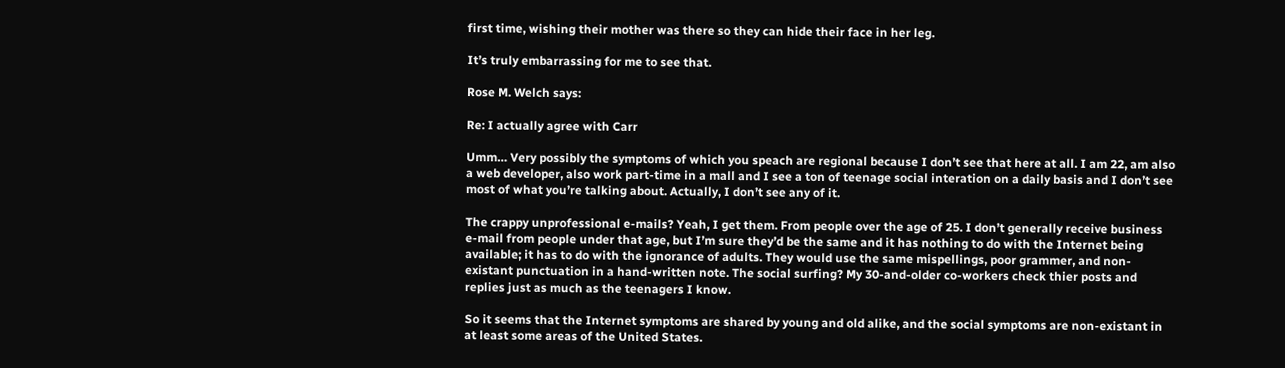first time, wishing their mother was there so they can hide their face in her leg.

It’s truly embarrassing for me to see that.

Rose M. Welch says:

Re: I actually agree with Carr

Umm… Very possibly the symptoms of which you speach are regional because I don’t see that here at all. I am 22, am also a web developer, also work part-time in a mall and I see a ton of teenage social interation on a daily basis and I don’t see most of what you’re talking about. Actually, I don’t see any of it.

The crappy unprofessional e-mails? Yeah, I get them. From people over the age of 25. I don’t generally receive business e-mail from people under that age, but I’m sure they’d be the same and it has nothing to do with the Internet being available; it has to do with the ignorance of adults. They would use the same mispellings, poor grammer, and non-existant punctuation in a hand-written note. The social surfing? My 30-and-older co-workers check thier posts and replies just as much as the teenagers I know.

So it seems that the Internet symptoms are shared by young and old alike, and the social symptoms are non-existant in at least some areas of the United States.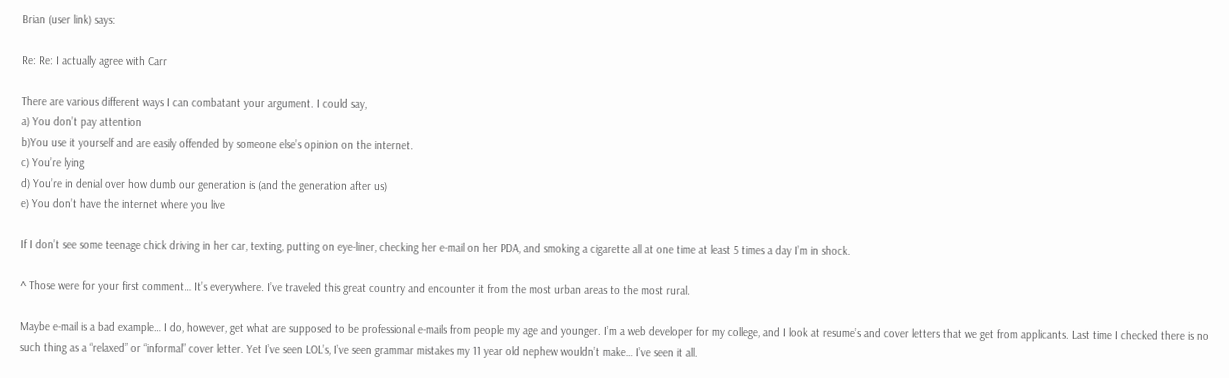Brian (user link) says:

Re: Re: I actually agree with Carr

There are various different ways I can combatant your argument. I could say,
a) You don’t pay attention
b)You use it yourself and are easily offended by someone else’s opinion on the internet.
c) You’re lying
d) You’re in denial over how dumb our generation is (and the generation after us)
e) You don’t have the internet where you live

If I don’t see some teenage chick driving in her car, texting, putting on eye-liner, checking her e-mail on her PDA, and smoking a cigarette all at one time at least 5 times a day I’m in shock.

^ Those were for your first comment… It’s everywhere. I’ve traveled this great country and encounter it from the most urban areas to the most rural.

Maybe e-mail is a bad example… I do, however, get what are supposed to be professional e-mails from people my age and younger. I’m a web developer for my college, and I look at resume’s and cover letters that we get from applicants. Last time I checked there is no such thing as a “relaxed” or “informal” cover letter. Yet I’ve seen LOL’s, I’ve seen grammar mistakes my 11 year old nephew wouldn’t make… I’ve seen it all.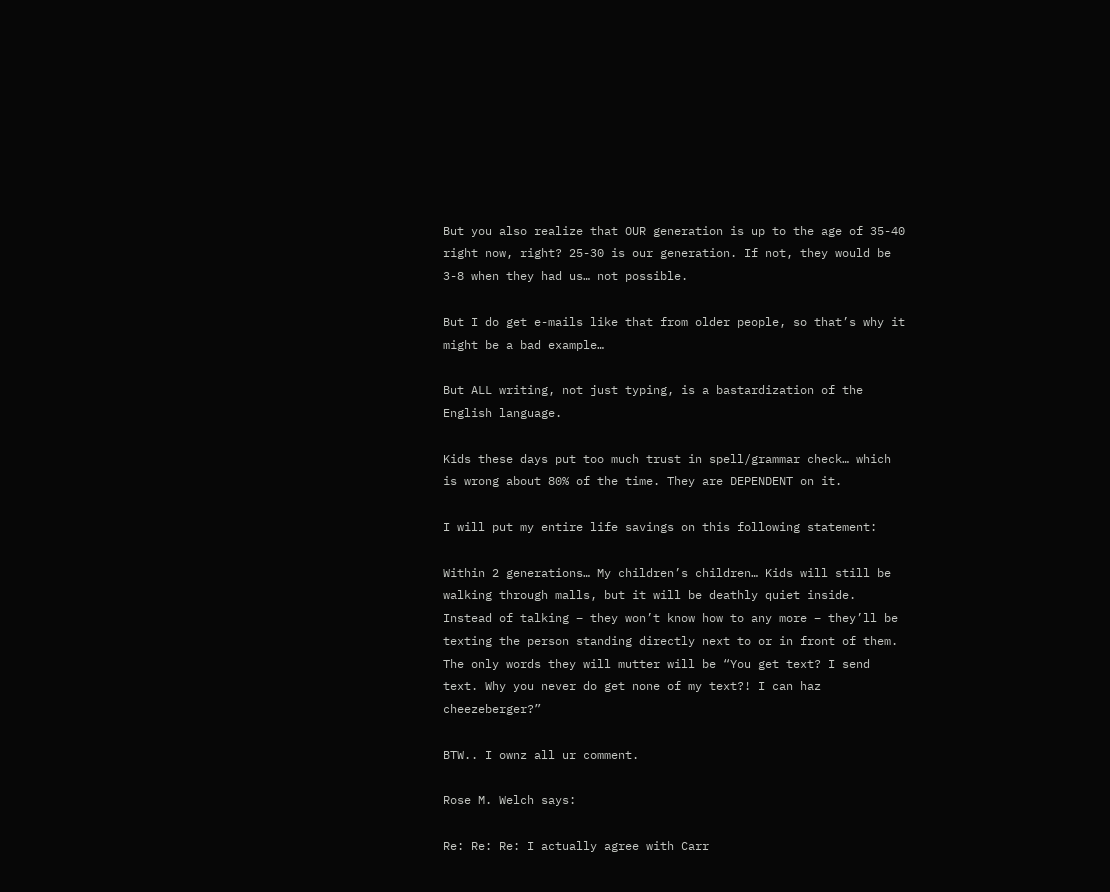But you also realize that OUR generation is up to the age of 35-40 right now, right? 25-30 is our generation. If not, they would be 3-8 when they had us… not possible.

But I do get e-mails like that from older people, so that’s why it might be a bad example…

But ALL writing, not just typing, is a bastardization of the English language.

Kids these days put too much trust in spell/grammar check… which is wrong about 80% of the time. They are DEPENDENT on it.

I will put my entire life savings on this following statement:

Within 2 generations… My children’s children… Kids will still be walking through malls, but it will be deathly quiet inside. Instead of talking – they won’t know how to any more – they’ll be texting the person standing directly next to or in front of them. The only words they will mutter will be “You get text? I send text. Why you never do get none of my text?! I can haz cheezeberger?”

BTW.. I ownz all ur comment.

Rose M. Welch says:

Re: Re: Re: I actually agree with Carr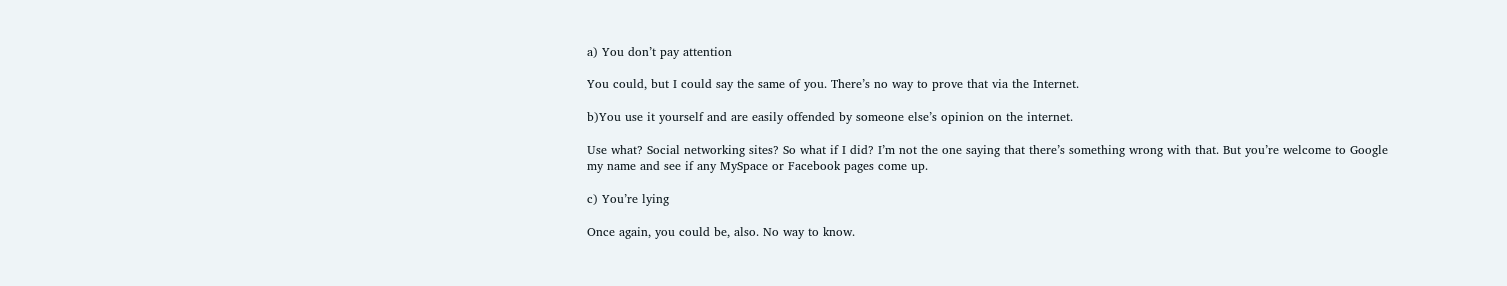a) You don’t pay attention

You could, but I could say the same of you. There’s no way to prove that via the Internet.

b)You use it yourself and are easily offended by someone else’s opinion on the internet.

Use what? Social networking sites? So what if I did? I’m not the one saying that there’s something wrong with that. But you’re welcome to Google my name and see if any MySpace or Facebook pages come up.

c) You’re lying

Once again, you could be, also. No way to know.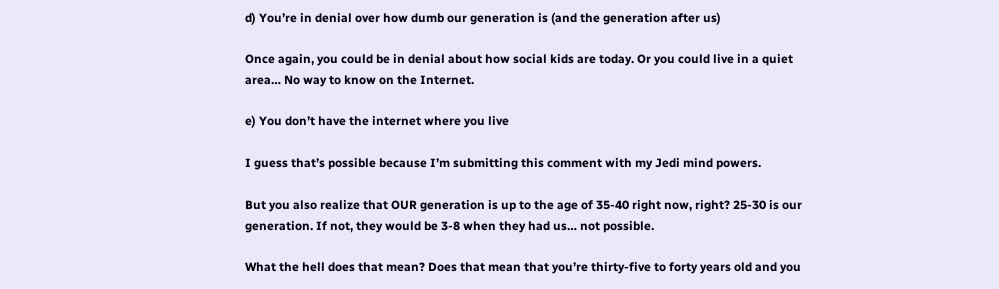d) You’re in denial over how dumb our generation is (and the generation after us)

Once again, you could be in denial about how social kids are today. Or you could live in a quiet area… No way to know on the Internet.

e) You don’t have the internet where you live

I guess that’s possible because I’m submitting this comment with my Jedi mind powers.

But you also realize that OUR generation is up to the age of 35-40 right now, right? 25-30 is our generation. If not, they would be 3-8 when they had us… not possible.

What the hell does that mean? Does that mean that you’re thirty-five to forty years old and you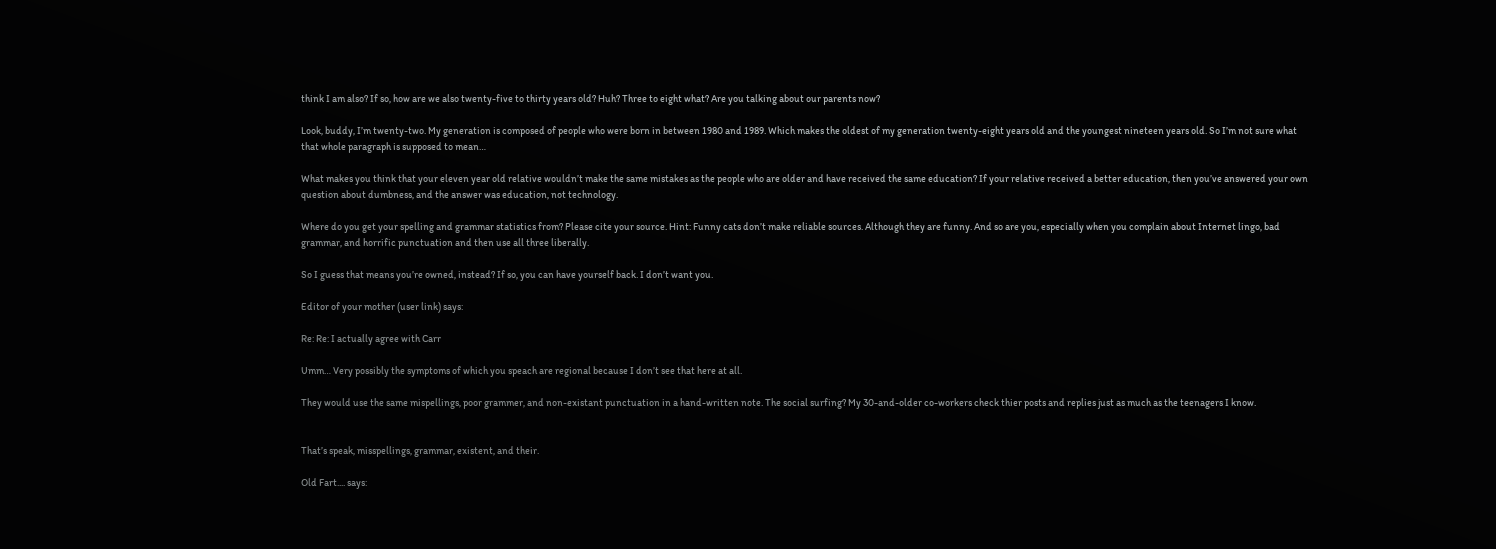think I am also? If so, how are we also twenty-five to thirty years old? Huh? Three to eight what? Are you talking about our parents now?

Look, buddy, I’m twenty-two. My generation is composed of people who were born in between 1980 and 1989. Which makes the oldest of my generation twenty-eight years old and the youngest nineteen years old. So I’m not sure what that whole paragraph is supposed to mean…

What makes you think that your eleven year old relative wouldn’t make the same mistakes as the people who are older and have received the same education? If your relative received a better education, then you’ve answered your own question about dumbness, and the answer was education, not technology.

Where do you get your spelling and grammar statistics from? Please cite your source. Hint: Funny cats don’t make reliable sources. Although they are funny. And so are you, especially when you complain about Internet lingo, bad grammar, and horrific punctuation and then use all three liberally.

So I guess that means you’re owned, instead? If so, you can have yourself back. I don’t want you.

Editor of your mother (user link) says:

Re: Re: I actually agree with Carr

Umm… Very possibly the symptoms of which you speach are regional because I don’t see that here at all.

They would use the same mispellings, poor grammer, and non-existant punctuation in a hand-written note. The social surfing? My 30-and-older co-workers check thier posts and replies just as much as the teenagers I know.


That’s speak, misspellings, grammar, existent, and their.

Old Fart.... says: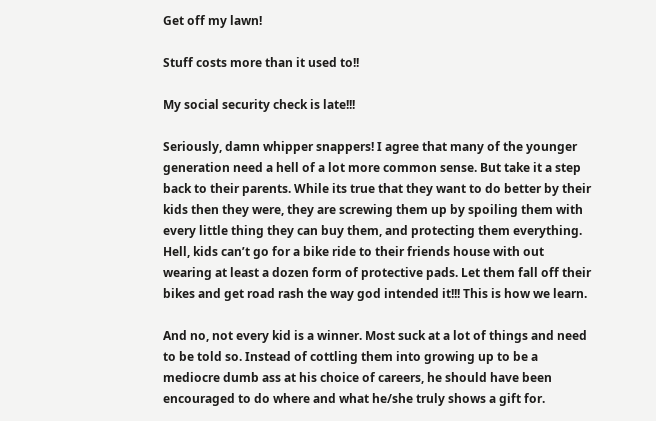Get off my lawn!

Stuff costs more than it used to!!

My social security check is late!!!

Seriously, damn whipper snappers! I agree that many of the younger generation need a hell of a lot more common sense. But take it a step back to their parents. While its true that they want to do better by their kids then they were, they are screwing them up by spoiling them with every little thing they can buy them, and protecting them everything. Hell, kids can’t go for a bike ride to their friends house with out wearing at least a dozen form of protective pads. Let them fall off their bikes and get road rash the way god intended it!!! This is how we learn.

And no, not every kid is a winner. Most suck at a lot of things and need to be told so. Instead of cottling them into growing up to be a mediocre dumb ass at his choice of careers, he should have been encouraged to do where and what he/she truly shows a gift for.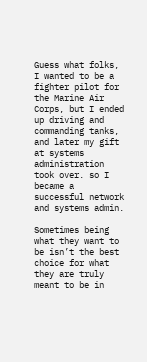Guess what folks, I wanted to be a fighter pilot for the Marine Air Corps, but I ended up driving and commanding tanks, and later my gift at systems administration took over. so I became a successful network and systems admin.

Sometimes being what they want to be isn’t the best choice for what they are truly meant to be in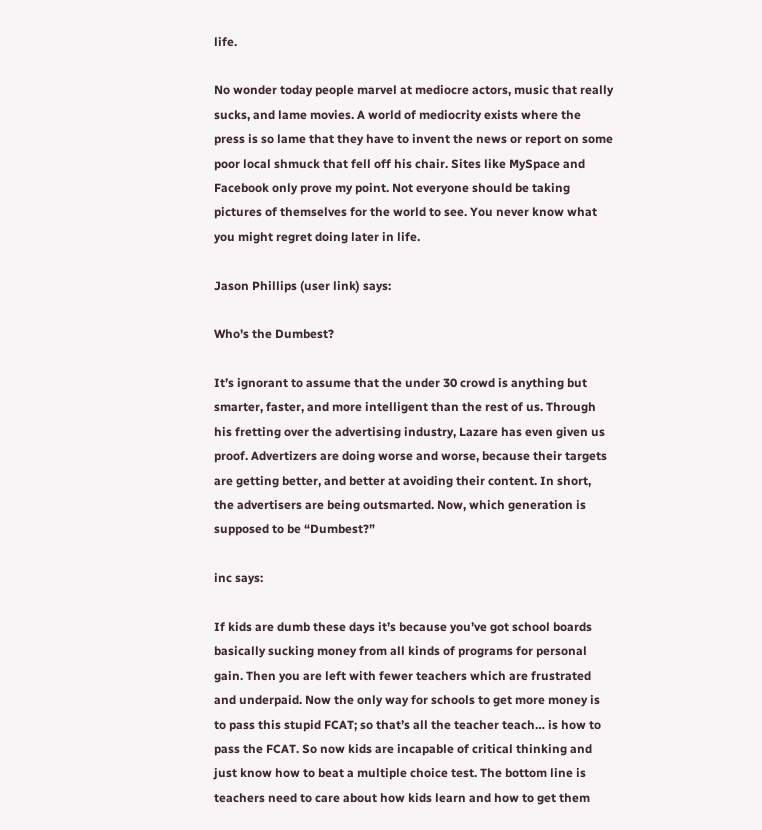life.

No wonder today people marvel at mediocre actors, music that really sucks, and lame movies. A world of mediocrity exists where the press is so lame that they have to invent the news or report on some poor local shmuck that fell off his chair. Sites like MySpace and Facebook only prove my point. Not everyone should be taking pictures of themselves for the world to see. You never know what you might regret doing later in life.

Jason Phillips (user link) says:

Who's the Dumbest?

It’s ignorant to assume that the under 30 crowd is anything but smarter, faster, and more intelligent than the rest of us. Through his fretting over the advertising industry, Lazare has even given us proof. Advertizers are doing worse and worse, because their targets are getting better, and better at avoiding their content. In short, the advertisers are being outsmarted. Now, which generation is supposed to be “Dumbest?”

inc says:

If kids are dumb these days it’s because you’ve got school boards basically sucking money from all kinds of programs for personal gain. Then you are left with fewer teachers which are frustrated and underpaid. Now the only way for schools to get more money is to pass this stupid FCAT; so that’s all the teacher teach… is how to pass the FCAT. So now kids are incapable of critical thinking and just know how to beat a multiple choice test. The bottom line is teachers need to care about how kids learn and how to get them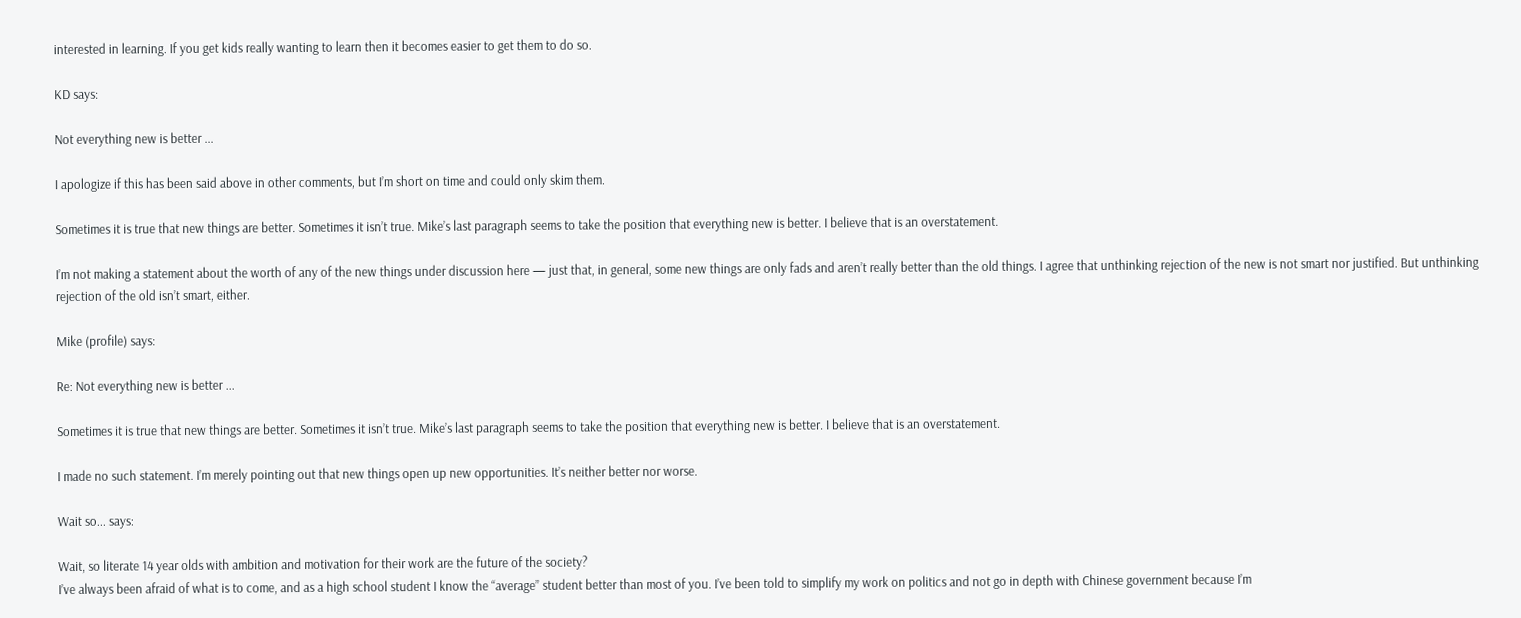interested in learning. If you get kids really wanting to learn then it becomes easier to get them to do so.

KD says:

Not everything new is better ...

I apologize if this has been said above in other comments, but I’m short on time and could only skim them.

Sometimes it is true that new things are better. Sometimes it isn’t true. Mike’s last paragraph seems to take the position that everything new is better. I believe that is an overstatement.

I’m not making a statement about the worth of any of the new things under discussion here — just that, in general, some new things are only fads and aren’t really better than the old things. I agree that unthinking rejection of the new is not smart nor justified. But unthinking rejection of the old isn’t smart, either.

Mike (profile) says:

Re: Not everything new is better ...

Sometimes it is true that new things are better. Sometimes it isn’t true. Mike’s last paragraph seems to take the position that everything new is better. I believe that is an overstatement.

I made no such statement. I’m merely pointing out that new things open up new opportunities. It’s neither better nor worse.

Wait so... says:

Wait, so literate 14 year olds with ambition and motivation for their work are the future of the society?
I’ve always been afraid of what is to come, and as a high school student I know the “average” student better than most of you. I’ve been told to simplify my work on politics and not go in depth with Chinese government because I’m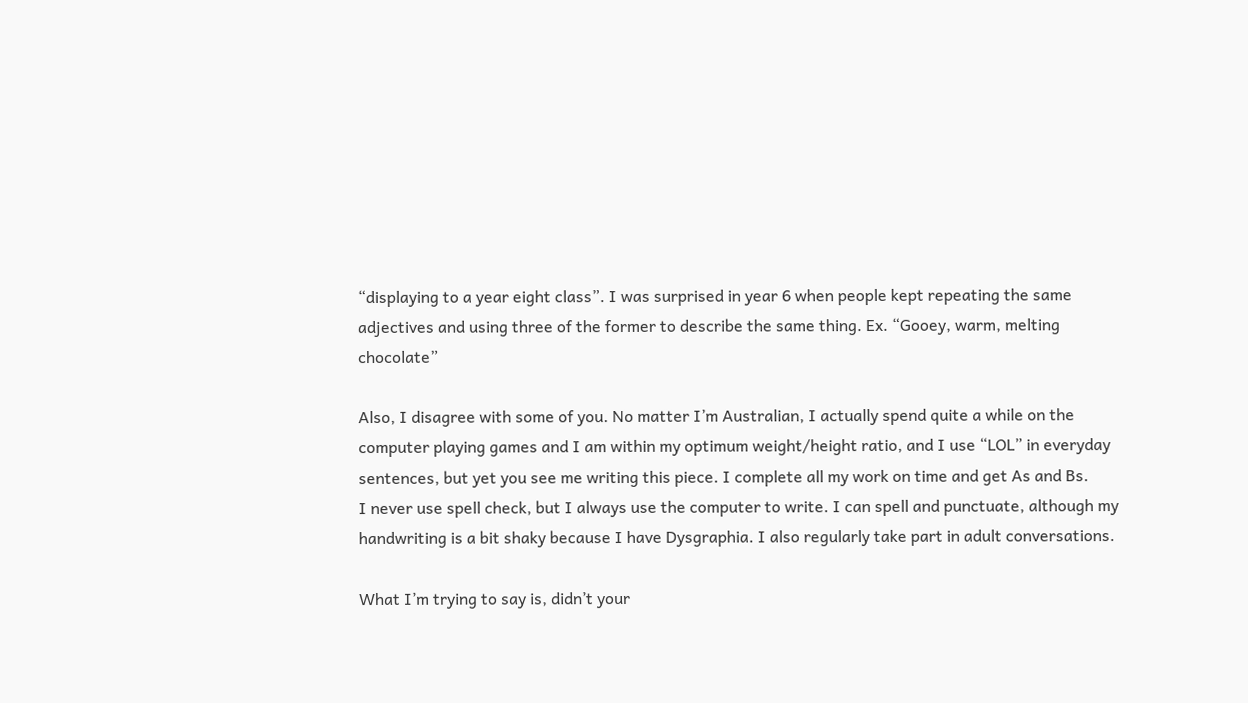“displaying to a year eight class”. I was surprised in year 6 when people kept repeating the same adjectives and using three of the former to describe the same thing. Ex. “Gooey, warm, melting chocolate”

Also, I disagree with some of you. No matter I’m Australian, I actually spend quite a while on the computer playing games and I am within my optimum weight/height ratio, and I use “LOL” in everyday sentences, but yet you see me writing this piece. I complete all my work on time and get As and Bs.
I never use spell check, but I always use the computer to write. I can spell and punctuate, although my handwriting is a bit shaky because I have Dysgraphia. I also regularly take part in adult conversations.

What I’m trying to say is, didn’t your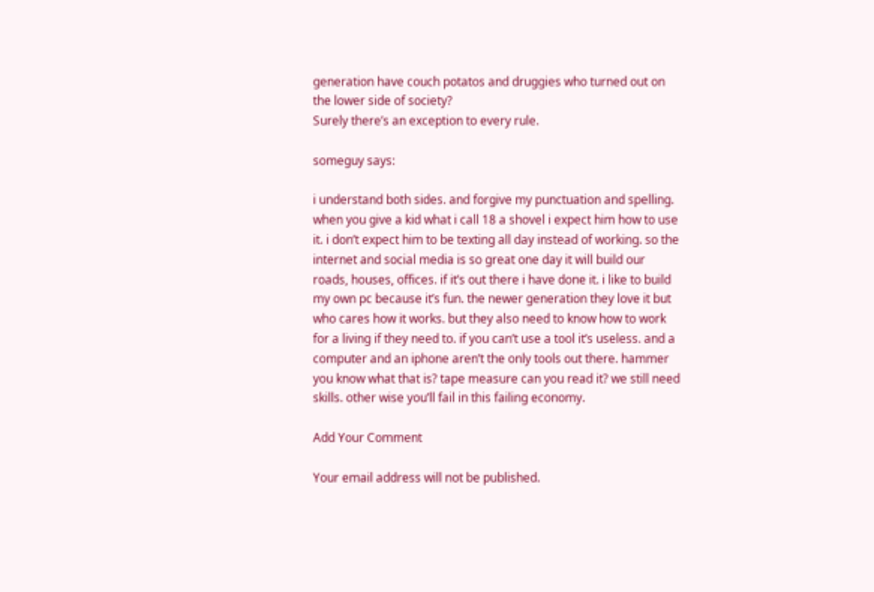generation have couch potatos and druggies who turned out on the lower side of society?
Surely there’s an exception to every rule.

someguy says:

i understand both sides. and forgive my punctuation and spelling. when you give a kid what i call 18 a shovel i expect him how to use it. i don’t expect him to be texting all day instead of working. so the internet and social media is so great one day it will build our roads, houses, offices. if it’s out there i have done it. i like to build my own pc because it’s fun. the newer generation they love it but who cares how it works. but they also need to know how to work for a living if they need to. if you can’t use a tool it’s useless. and a computer and an iphone aren’t the only tools out there. hammer you know what that is? tape measure can you read it? we still need skills. other wise you’ll fail in this failing economy.

Add Your Comment

Your email address will not be published.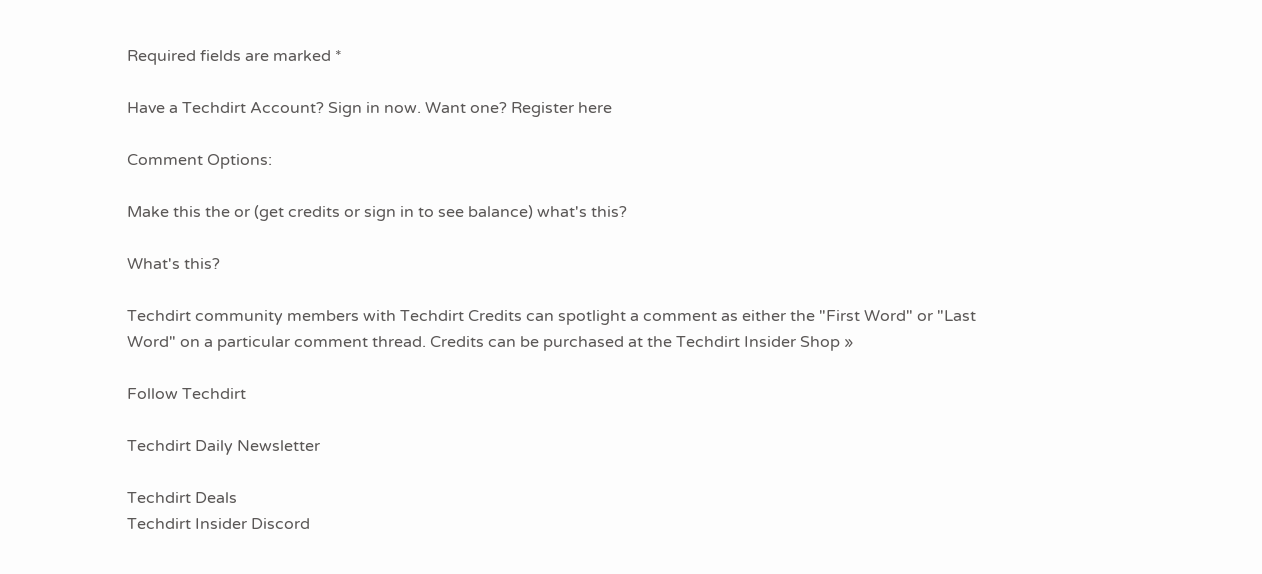Required fields are marked *

Have a Techdirt Account? Sign in now. Want one? Register here

Comment Options:

Make this the or (get credits or sign in to see balance) what's this?

What's this?

Techdirt community members with Techdirt Credits can spotlight a comment as either the "First Word" or "Last Word" on a particular comment thread. Credits can be purchased at the Techdirt Insider Shop »

Follow Techdirt

Techdirt Daily Newsletter

Techdirt Deals
Techdirt Insider Discord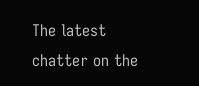The latest chatter on the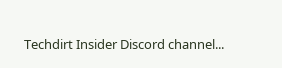Techdirt Insider Discord channel...